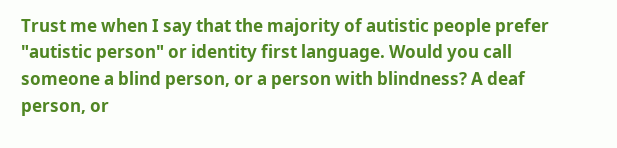Trust me when I say that the majority of autistic people prefer "autistic person" or identity first language. Would you call someone a blind person, or a person with blindness? A deaf person, or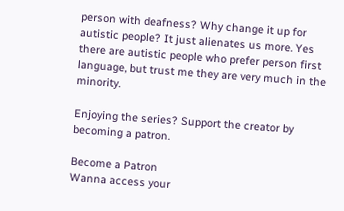person with deafness? Why change it up for autistic people? It just alienates us more. Yes there are autistic people who prefer person first language, but trust me they are very much in the minority.

Enjoying the series? Support the creator by becoming a patron.

Become a Patron
Wanna access your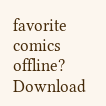favorite comics offline? Download